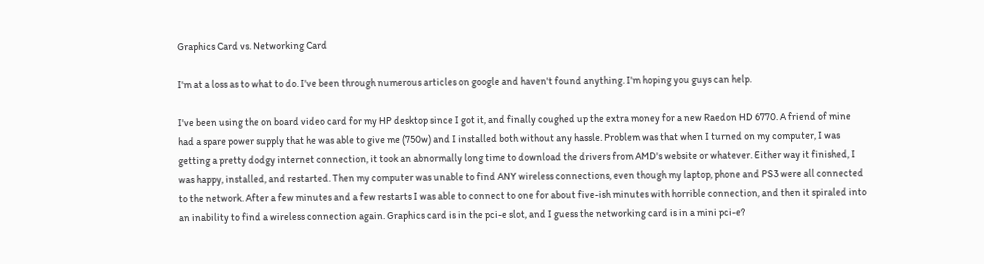Graphics Card vs. Networking Card

I'm at a loss as to what to do. I've been through numerous articles on google and haven't found anything. I'm hoping you guys can help.

I've been using the on board video card for my HP desktop since I got it, and finally coughed up the extra money for a new Raedon HD 6770. A friend of mine had a spare power supply that he was able to give me (750w) and I installed both without any hassle. Problem was that when I turned on my computer, I was getting a pretty dodgy internet connection, it took an abnormally long time to download the drivers from AMD's website or whatever. Either way it finished, I was happy, installed, and restarted. Then my computer was unable to find ANY wireless connections, even though my laptop, phone and PS3 were all connected to the network. After a few minutes and a few restarts I was able to connect to one for about five-ish minutes with horrible connection, and then it spiraled into an inability to find a wireless connection again. Graphics card is in the pci-e slot, and I guess the networking card is in a mini pci-e?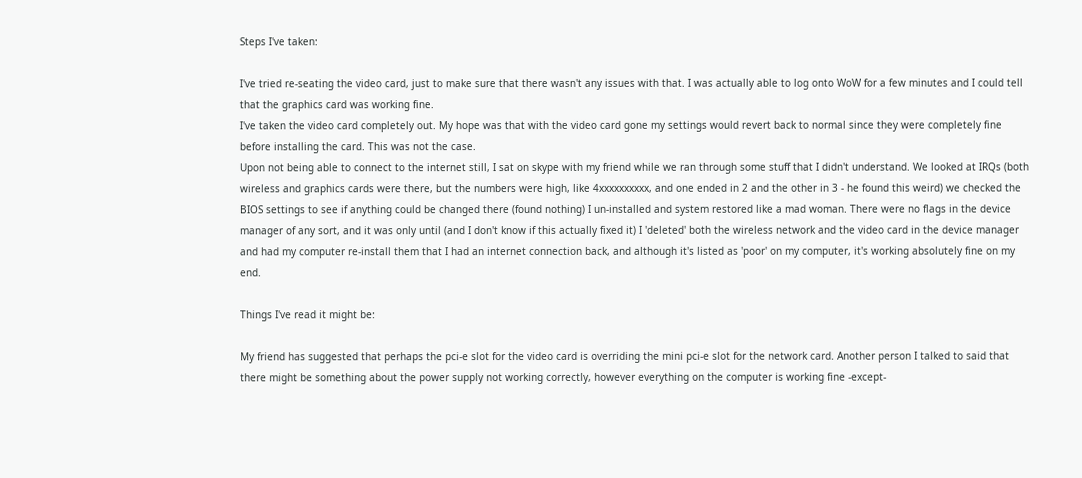Steps I've taken:

I've tried re-seating the video card, just to make sure that there wasn't any issues with that. I was actually able to log onto WoW for a few minutes and I could tell that the graphics card was working fine.
I've taken the video card completely out. My hope was that with the video card gone my settings would revert back to normal since they were completely fine before installing the card. This was not the case.
Upon not being able to connect to the internet still, I sat on skype with my friend while we ran through some stuff that I didn't understand. We looked at IRQs (both wireless and graphics cards were there, but the numbers were high, like 4xxxxxxxxxx, and one ended in 2 and the other in 3 - he found this weird) we checked the BIOS settings to see if anything could be changed there (found nothing) I un-installed and system restored like a mad woman. There were no flags in the device manager of any sort, and it was only until (and I don't know if this actually fixed it) I 'deleted' both the wireless network and the video card in the device manager and had my computer re-install them that I had an internet connection back, and although it's listed as 'poor' on my computer, it's working absolutely fine on my end.

Things I've read it might be:

My friend has suggested that perhaps the pci-e slot for the video card is overriding the mini pci-e slot for the network card. Another person I talked to said that there might be something about the power supply not working correctly, however everything on the computer is working fine -except-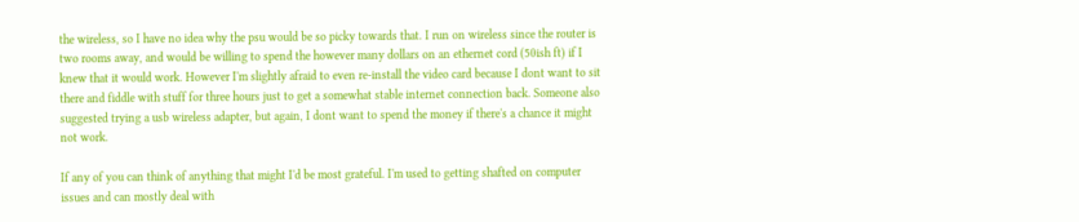the wireless, so I have no idea why the psu would be so picky towards that. I run on wireless since the router is two rooms away, and would be willing to spend the however many dollars on an ethernet cord (50ish ft) if I knew that it would work. However I'm slightly afraid to even re-install the video card because I dont want to sit there and fiddle with stuff for three hours just to get a somewhat stable internet connection back. Someone also suggested trying a usb wireless adapter, but again, I dont want to spend the money if there's a chance it might not work.

If any of you can think of anything that might I'd be most grateful. I'm used to getting shafted on computer issues and can mostly deal with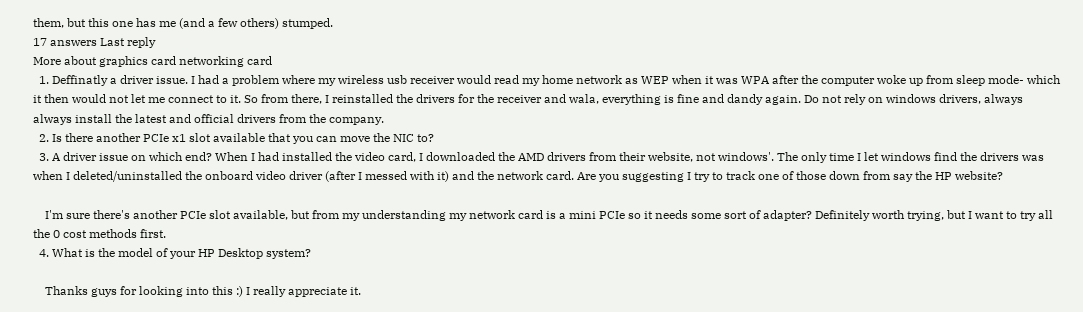them, but this one has me (and a few others) stumped.
17 answers Last reply
More about graphics card networking card
  1. Deffinatly a driver issue. I had a problem where my wireless usb receiver would read my home network as WEP when it was WPA after the computer woke up from sleep mode- which it then would not let me connect to it. So from there, I reinstalled the drivers for the receiver and wala, everything is fine and dandy again. Do not rely on windows drivers, always always install the latest and official drivers from the company.
  2. Is there another PCIe x1 slot available that you can move the NIC to?
  3. A driver issue on which end? When I had installed the video card, I downloaded the AMD drivers from their website, not windows'. The only time I let windows find the drivers was when I deleted/uninstalled the onboard video driver (after I messed with it) and the network card. Are you suggesting I try to track one of those down from say the HP website?

    I'm sure there's another PCIe slot available, but from my understanding my network card is a mini PCIe so it needs some sort of adapter? Definitely worth trying, but I want to try all the 0 cost methods first.
  4. What is the model of your HP Desktop system?

    Thanks guys for looking into this :) I really appreciate it.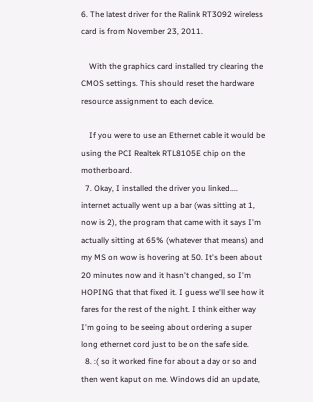6. The latest driver for the Ralink RT3092 wireless card is from November 23, 2011.

    With the graphics card installed try clearing the CMOS settings. This should reset the hardware resource assignment to each device.

    If you were to use an Ethernet cable it would be using the PCI Realtek RTL8105E chip on the motherboard.
  7. Okay, I installed the driver you linked.... internet actually went up a bar (was sitting at 1, now is 2), the program that came with it says I'm actually sitting at 65% (whatever that means) and my MS on wow is hovering at 50. It's been about 20 minutes now and it hasn't changed, so I'm HOPING that that fixed it. I guess we'll see how it fares for the rest of the night. I think either way I'm going to be seeing about ordering a super long ethernet cord just to be on the safe side.
  8. :( so it worked fine for about a day or so and then went kaput on me. Windows did an update,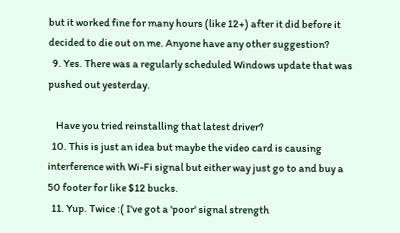but it worked fine for many hours (like 12+) after it did before it decided to die out on me. Anyone have any other suggestion?
  9. Yes. There was a regularly scheduled Windows update that was pushed out yesterday.

    Have you tried reinstalling that latest driver?
  10. This is just an idea but maybe the video card is causing interference with Wi-Fi signal but either way just go to and buy a 50 footer for like $12 bucks.
  11. Yup. Twice :( I've got a 'poor' signal strength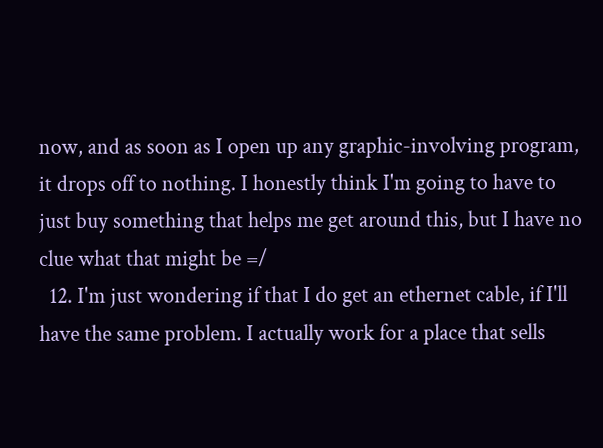now, and as soon as I open up any graphic-involving program, it drops off to nothing. I honestly think I'm going to have to just buy something that helps me get around this, but I have no clue what that might be =/
  12. I'm just wondering if that I do get an ethernet cable, if I'll have the same problem. I actually work for a place that sells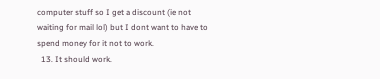computer stuff so I get a discount (ie not waiting for mail lol) but I dont want to have to spend money for it not to work.
  13. It should work.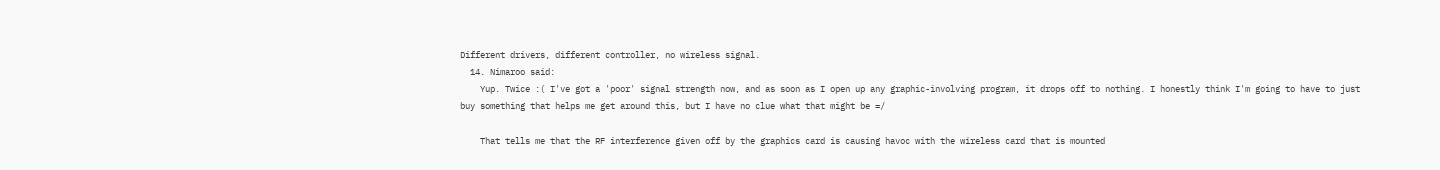Different drivers, different controller, no wireless signal.
  14. Nimaroo said:
    Yup. Twice :( I've got a 'poor' signal strength now, and as soon as I open up any graphic-involving program, it drops off to nothing. I honestly think I'm going to have to just buy something that helps me get around this, but I have no clue what that might be =/

    That tells me that the RF interference given off by the graphics card is causing havoc with the wireless card that is mounted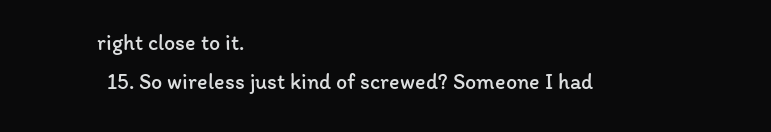right close to it.
  15. So wireless just kind of screwed? Someone I had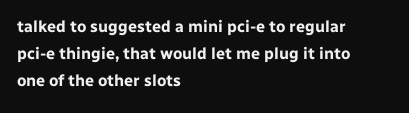talked to suggested a mini pci-e to regular pci-e thingie, that would let me plug it into one of the other slots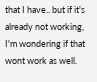that I have.. but if it's already not working, I'm wondering if that wont work as well.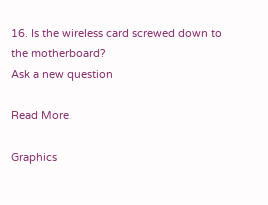16. Is the wireless card screwed down to the motherboard?
Ask a new question

Read More

Graphics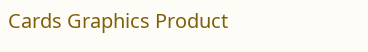Cards Graphics Product